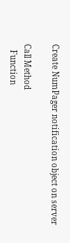Create NumPager notification object on server

Call Method
   Function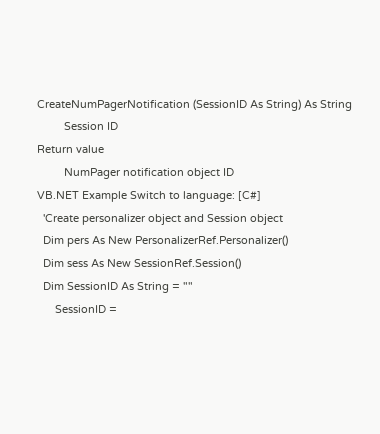CreateNumPagerNotification (SessionID As String) As String
         Session ID
Return value
         NumPager notification object ID
VB.NET Example Switch to language: [C#]
  'Create personalizer object and Session object
  Dim pers As New PersonalizerRef.Personalizer()
  Dim sess As New SessionRef.Session()
  Dim SessionID As String = ""
      SessionID =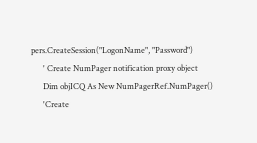pers.CreateSession("LogonName", "Password")
      ' Create NumPager notification proxy object
      Dim objICQ As New NumPagerRef.NumPager()
      'Create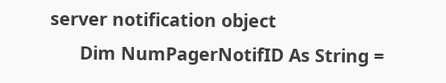server notification object
      Dim NumPagerNotifID As String =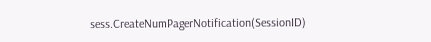sess.CreateNumPagerNotification(SessionID)